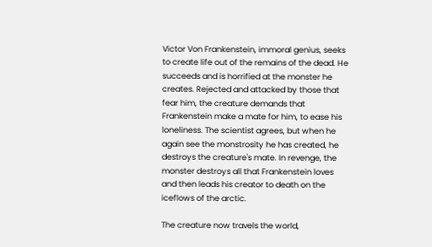Victor Von Frankenstein, immoral genius, seeks to create life out of the remains of the dead. He succeeds and is horrified at the monster he creates. Rejected and attacked by those that fear him, the creature demands that Frankenstein make a mate for him, to ease his loneliness. The scientist agrees, but when he again see the monstrosity he has created, he destroys the creature's mate. In revenge, the monster destroys all that Frankenstein loves and then leads his creator to death on the iceflows of the arctic.

The creature now travels the world,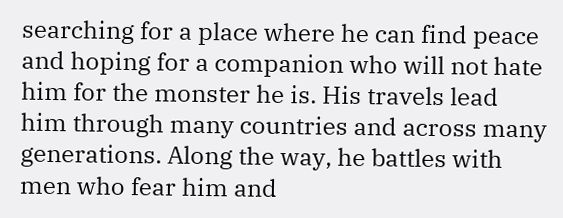searching for a place where he can find peace and hoping for a companion who will not hate him for the monster he is. His travels lead him through many countries and across many generations. Along the way, he battles with men who fear him and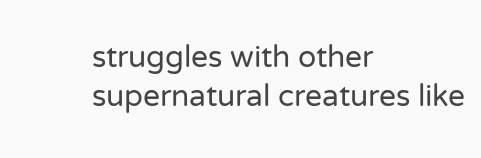struggles with other supernatural creatures like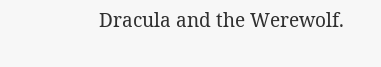Dracula and the Werewolf.